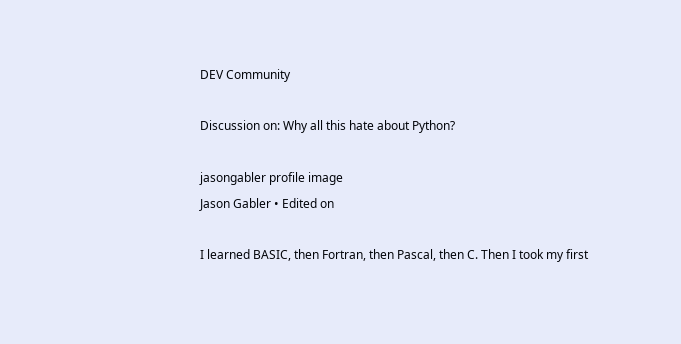DEV Community

Discussion on: Why all this hate about Python?

jasongabler profile image
Jason Gabler • Edited on

I learned BASIC, then Fortran, then Pascal, then C. Then I took my first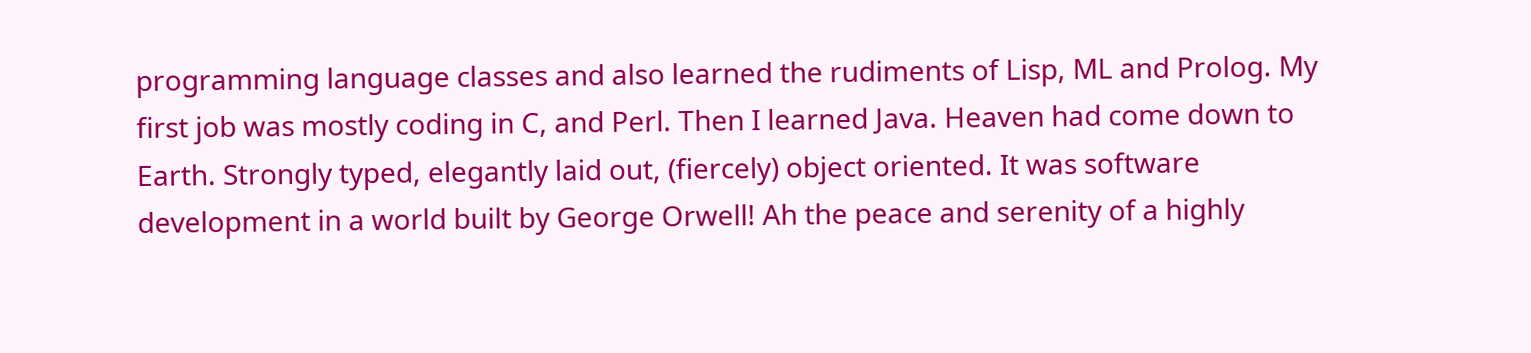programming language classes and also learned the rudiments of Lisp, ML and Prolog. My first job was mostly coding in C, and Perl. Then I learned Java. Heaven had come down to Earth. Strongly typed, elegantly laid out, (fiercely) object oriented. It was software development in a world built by George Orwell! Ah the peace and serenity of a highly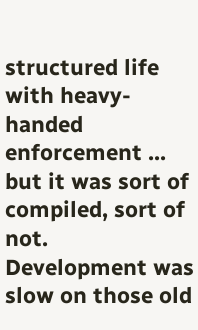structured life with heavy-handed enforcement ... but it was sort of compiled, sort of not. Development was slow on those old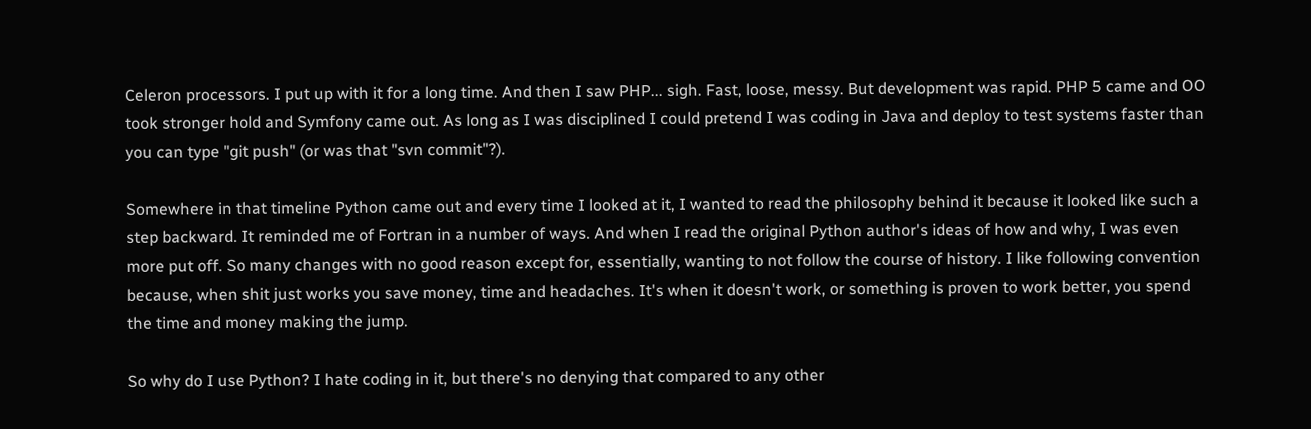Celeron processors. I put up with it for a long time. And then I saw PHP... sigh. Fast, loose, messy. But development was rapid. PHP 5 came and OO took stronger hold and Symfony came out. As long as I was disciplined I could pretend I was coding in Java and deploy to test systems faster than you can type "git push" (or was that "svn commit"?).

Somewhere in that timeline Python came out and every time I looked at it, I wanted to read the philosophy behind it because it looked like such a step backward. It reminded me of Fortran in a number of ways. And when I read the original Python author's ideas of how and why, I was even more put off. So many changes with no good reason except for, essentially, wanting to not follow the course of history. I like following convention because, when shit just works you save money, time and headaches. It's when it doesn't work, or something is proven to work better, you spend the time and money making the jump.

So why do I use Python? I hate coding in it, but there's no denying that compared to any other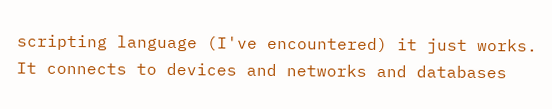scripting language (I've encountered) it just works. It connects to devices and networks and databases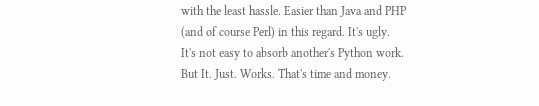with the least hassle. Easier than Java and PHP (and of course Perl) in this regard. It's ugly. It's not easy to absorb another's Python work. But It. Just. Works. That's time and money.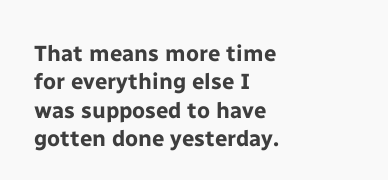That means more time for everything else I was supposed to have gotten done yesterday.